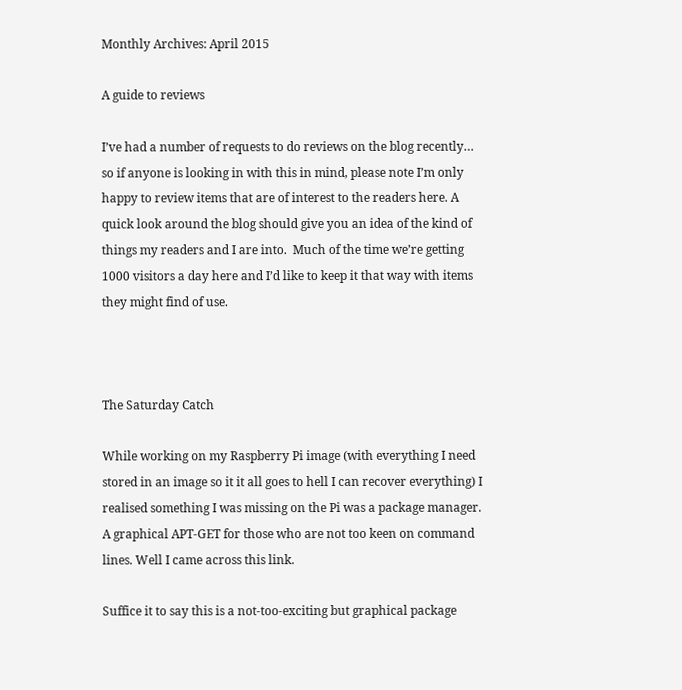Monthly Archives: April 2015

A guide to reviews

I’ve had a number of requests to do reviews on the blog recently… so if anyone is looking in with this in mind, please note I’m only happy to review items that are of interest to the readers here. A quick look around the blog should give you an idea of the kind of things my readers and I are into.  Much of the time we’re getting 1000 visitors a day here and I’d like to keep it that way with items they might find of use.



The Saturday Catch

While working on my Raspberry Pi image (with everything I need stored in an image so it it all goes to hell I can recover everything) I realised something I was missing on the Pi was a package manager. A graphical APT-GET for those who are not too keen on command lines. Well I came across this link.

Suffice it to say this is a not-too-exciting but graphical package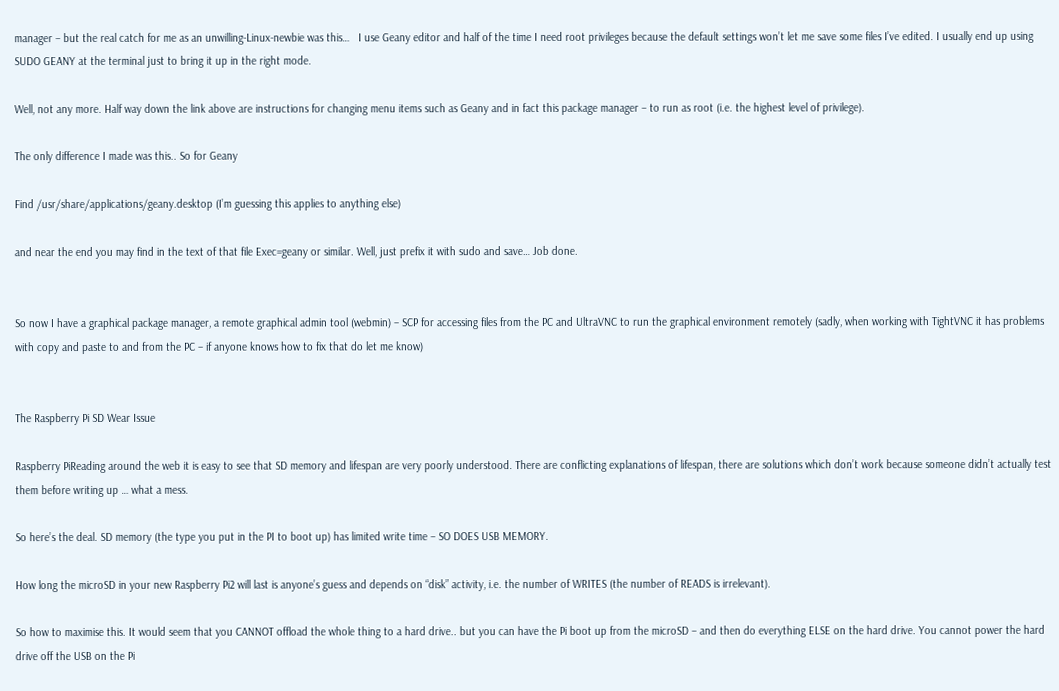manager – but the real catch for me as an unwilling-Linux-newbie was this…   I use Geany editor and half of the time I need root privileges because the default settings won’t let me save some files I’ve edited. I usually end up using SUDO GEANY at the terminal just to bring it up in the right mode.

Well, not any more. Half way down the link above are instructions for changing menu items such as Geany and in fact this package manager – to run as root (i.e. the highest level of privilege).

The only difference I made was this.. So for Geany

Find /usr/share/applications/geany.desktop (I’m guessing this applies to anything else)

and near the end you may find in the text of that file Exec=geany or similar. Well, just prefix it with sudo and save… Job done.


So now I have a graphical package manager, a remote graphical admin tool (webmin) – SCP for accessing files from the PC and UltraVNC to run the graphical environment remotely (sadly, when working with TightVNC it has problems with copy and paste to and from the PC – if anyone knows how to fix that do let me know)


The Raspberry Pi SD Wear Issue

Raspberry PiReading around the web it is easy to see that SD memory and lifespan are very poorly understood. There are conflicting explanations of lifespan, there are solutions which don’t work because someone didn’t actually test them before writing up … what a mess.

So here’s the deal. SD memory (the type you put in the PI to boot up) has limited write time – SO DOES USB MEMORY.

How long the microSD in your new Raspberry Pi2 will last is anyone’s guess and depends on “disk” activity, i.e. the number of WRITES (the number of READS is irrelevant).

So how to maximise this. It would seem that you CANNOT offload the whole thing to a hard drive.. but you can have the Pi boot up from the microSD – and then do everything ELSE on the hard drive. You cannot power the hard drive off the USB on the Pi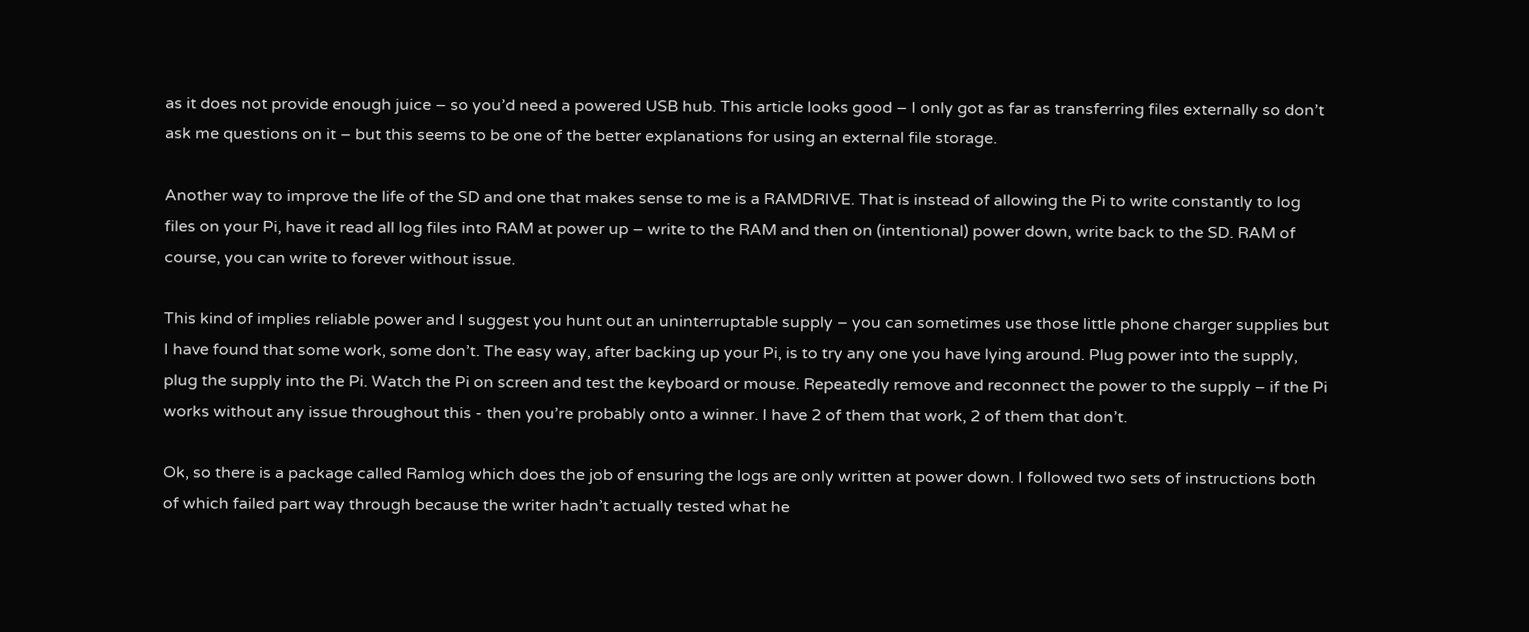as it does not provide enough juice – so you’d need a powered USB hub. This article looks good – I only got as far as transferring files externally so don’t ask me questions on it – but this seems to be one of the better explanations for using an external file storage.

Another way to improve the life of the SD and one that makes sense to me is a RAMDRIVE. That is instead of allowing the Pi to write constantly to log files on your Pi, have it read all log files into RAM at power up – write to the RAM and then on (intentional) power down, write back to the SD. RAM of course, you can write to forever without issue.

This kind of implies reliable power and I suggest you hunt out an uninterruptable supply – you can sometimes use those little phone charger supplies but I have found that some work, some don’t. The easy way, after backing up your Pi, is to try any one you have lying around. Plug power into the supply, plug the supply into the Pi. Watch the Pi on screen and test the keyboard or mouse. Repeatedly remove and reconnect the power to the supply – if the Pi works without any issue throughout this - then you’re probably onto a winner. I have 2 of them that work, 2 of them that don’t.

Ok, so there is a package called Ramlog which does the job of ensuring the logs are only written at power down. I followed two sets of instructions both of which failed part way through because the writer hadn’t actually tested what he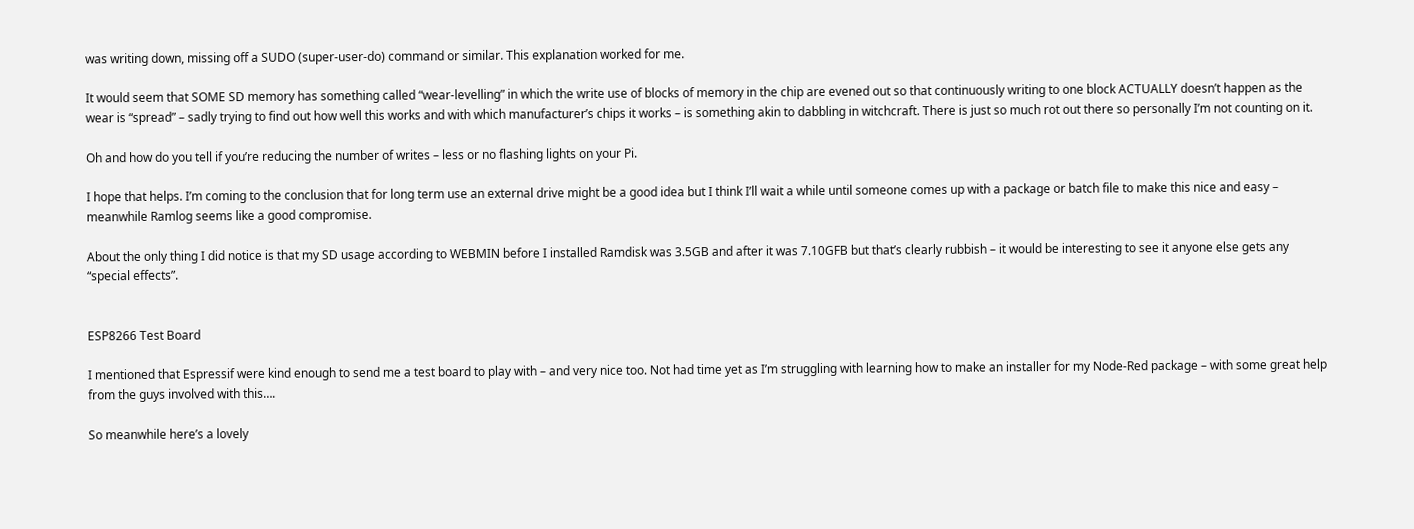was writing down, missing off a SUDO (super-user-do) command or similar. This explanation worked for me.

It would seem that SOME SD memory has something called “wear-levelling” in which the write use of blocks of memory in the chip are evened out so that continuously writing to one block ACTUALLY doesn’t happen as the wear is “spread” – sadly trying to find out how well this works and with which manufacturer’s chips it works – is something akin to dabbling in witchcraft. There is just so much rot out there so personally I’m not counting on it.

Oh and how do you tell if you’re reducing the number of writes – less or no flashing lights on your Pi.

I hope that helps. I’m coming to the conclusion that for long term use an external drive might be a good idea but I think I’ll wait a while until someone comes up with a package or batch file to make this nice and easy – meanwhile Ramlog seems like a good compromise.

About the only thing I did notice is that my SD usage according to WEBMIN before I installed Ramdisk was 3.5GB and after it was 7.10GFB but that’s clearly rubbish – it would be interesting to see it anyone else gets any “special effects”.


ESP8266 Test Board

I mentioned that Espressif were kind enough to send me a test board to play with – and very nice too. Not had time yet as I’m struggling with learning how to make an installer for my Node-Red package – with some great help from the guys involved with this….

So meanwhile here’s a lovely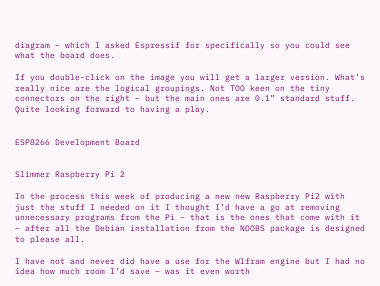diagram – which I asked Espressif for specifically so you could see what the board does.

If you double-click on the image you will get a larger version. What’s really nice are the logical groupings. Not TOO keen on the tiny connectors on the right – but the main ones are 0.1” standard stuff. Quite looking forward to having a play.


ESP8266 Development Board


Slimmer Raspberry Pi 2

In the process this week of producing a new new Raspberry Pi2 with just the stuff I needed on it I thought I’d have a go at removing unnecessary programs from the Pi – that is the ones that come with it – after all the Debian installation from the NOOBS package is designed to please all.

I have not and never did have a use for the Wlfram engine but I had no idea how much room I’d save – was it even worth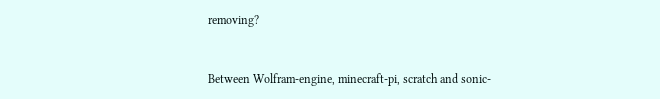removing?


Between Wolfram-engine, minecraft-pi, scratch and sonic-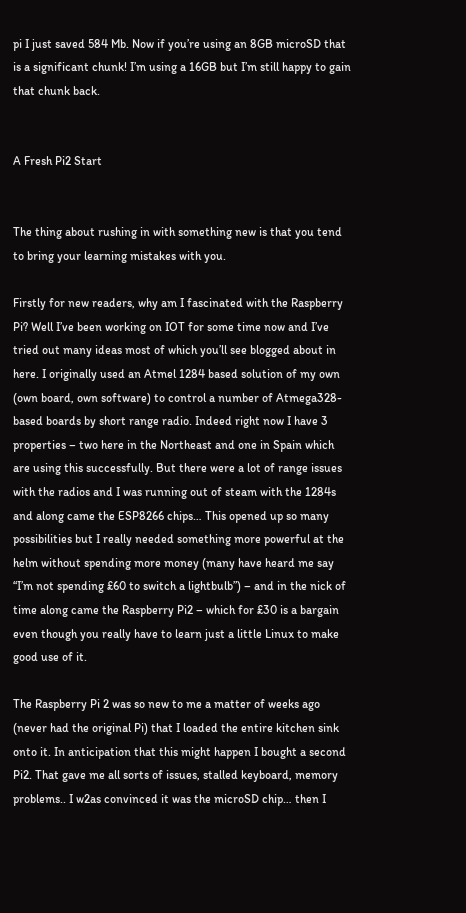pi I just saved 584 Mb. Now if you’re using an 8GB microSD that is a significant chunk! I’m using a 16GB but I’m still happy to gain that chunk back.


A Fresh Pi2 Start


The thing about rushing in with something new is that you tend to bring your learning mistakes with you.

Firstly for new readers, why am I fascinated with the Raspberry Pi? Well I’ve been working on IOT for some time now and I’ve tried out many ideas most of which you’ll see blogged about in here. I originally used an Atmel 1284 based solution of my own (own board, own software) to control a number of Atmega328-based boards by short range radio. Indeed right now I have 3 properties – two here in the Northeast and one in Spain which are using this successfully. But there were a lot of range issues with the radios and I was running out of steam with the 1284s and along came the ESP8266 chips… This opened up so many possibilities but I really needed something more powerful at the helm without spending more money (many have heard me say “I’m not spending £60 to switch a lightbulb”) – and in the nick of time along came the Raspberry Pi2 – which for £30 is a bargain even though you really have to learn just a little Linux to make good use of it.

The Raspberry Pi 2 was so new to me a matter of weeks ago (never had the original Pi) that I loaded the entire kitchen sink onto it. In anticipation that this might happen I bought a second Pi2. That gave me all sorts of issues, stalled keyboard, memory problems.. I w2as convinced it was the microSD chip… then I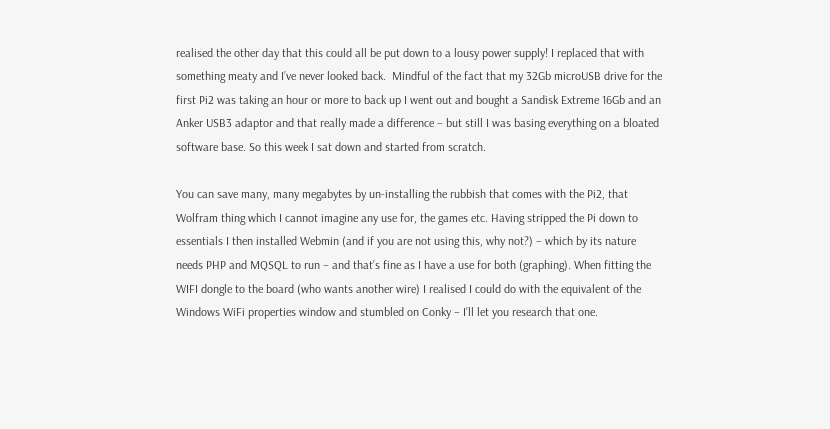realised the other day that this could all be put down to a lousy power supply! I replaced that with something meaty and I’ve never looked back.  Mindful of the fact that my 32Gb microUSB drive for the first Pi2 was taking an hour or more to back up I went out and bought a Sandisk Extreme 16Gb and an Anker USB3 adaptor and that really made a difference – but still I was basing everything on a bloated software base. So this week I sat down and started from scratch.

You can save many, many megabytes by un-installing the rubbish that comes with the Pi2, that Wolfram thing which I cannot imagine any use for, the games etc. Having stripped the Pi down to essentials I then installed Webmin (and if you are not using this, why not?) – which by its nature needs PHP and MQSQL to run – and that’s fine as I have a use for both (graphing). When fitting the WIFI dongle to the board (who wants another wire) I realised I could do with the equivalent of the Windows WiFi properties window and stumbled on Conky – I’ll let you research that one.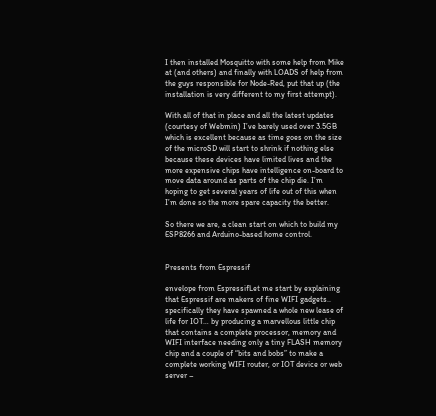I then installed Mosquitto with some help from Mike at (and others) and finally with LOADS of help from the guys responsible for Node-Red, put that up (the installation is very different to my first attempt).

With all of that in place and all the latest updates (courtesy of Webmin) I’ve barely used over 3.5GB which is excellent because as time goes on the size of the microSD will start to shrink if nothing else because these devices have limited lives and the more expensive chips have intelligence on-board to move data around as parts of the chip die. I’m hoping to get several years of life out of this when I’m done so the more spare capacity the better.

So there we are, a clean start on which to build my ESP8266 and Arduino-based home control.


Presents from Espressif

envelope from EspressifLet me start by explaining that Espressif are makers of fine WIFI gadgets.. specifically they have spawned a whole new lease of life for IOT… by producing a marvellous little chip that contains a complete processor, memory and WIFI interface needing only a tiny FLASH memory chip and a couple of “bits and bobs” to make a complete working WIFI router, or IOT device or web server –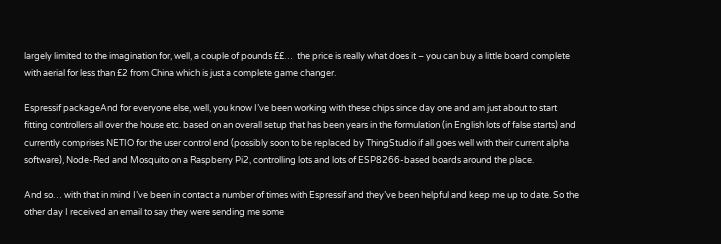largely limited to the imagination for, well, a couple of pounds ££…  the price is really what does it – you can buy a little board complete with aerial for less than £2 from China which is just a complete game changer.

Espressif packageAnd for everyone else, well, you know I’ve been working with these chips since day one and am just about to start fitting controllers all over the house etc. based on an overall setup that has been years in the formulation (in English lots of false starts) and currently comprises NETIO for the user control end (possibly soon to be replaced by ThingStudio if all goes well with their current alpha software), Node-Red and Mosquito on a Raspberry Pi2, controlling lots and lots of ESP8266-based boards around the place.

And so… with that in mind I’ve been in contact a number of times with Espressif and they’ve been helpful and keep me up to date. So the other day I received an email to say they were sending me some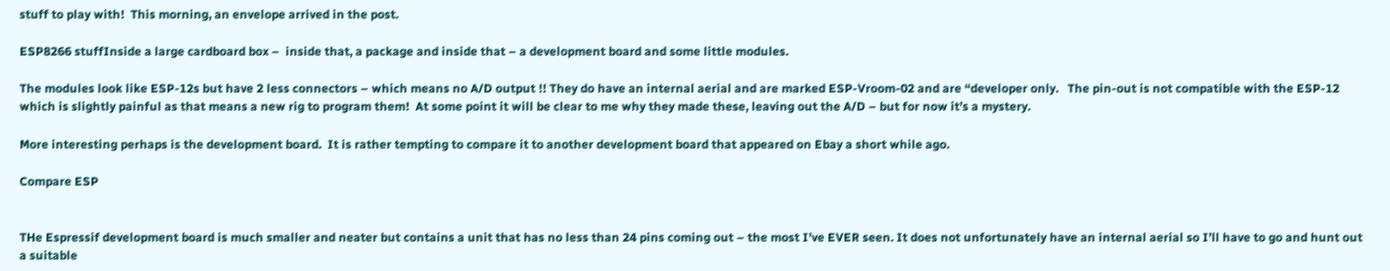stuff to play with!  This morning, an envelope arrived in the post.

ESP8266 stuffInside a large cardboard box –  inside that, a package and inside that – a development board and some little modules.

The modules look like ESP-12s but have 2 less connectors – which means no A/D output !! They do have an internal aerial and are marked ESP-Vroom-02 and are “developer only.   The pin-out is not compatible with the ESP-12 which is slightly painful as that means a new rig to program them!  At some point it will be clear to me why they made these, leaving out the A/D – but for now it’s a mystery.

More interesting perhaps is the development board.  It is rather tempting to compare it to another development board that appeared on Ebay a short while ago.

Compare ESP


THe Espressif development board is much smaller and neater but contains a unit that has no less than 24 pins coming out – the most I’ve EVER seen. It does not unfortunately have an internal aerial so I’ll have to go and hunt out a suitable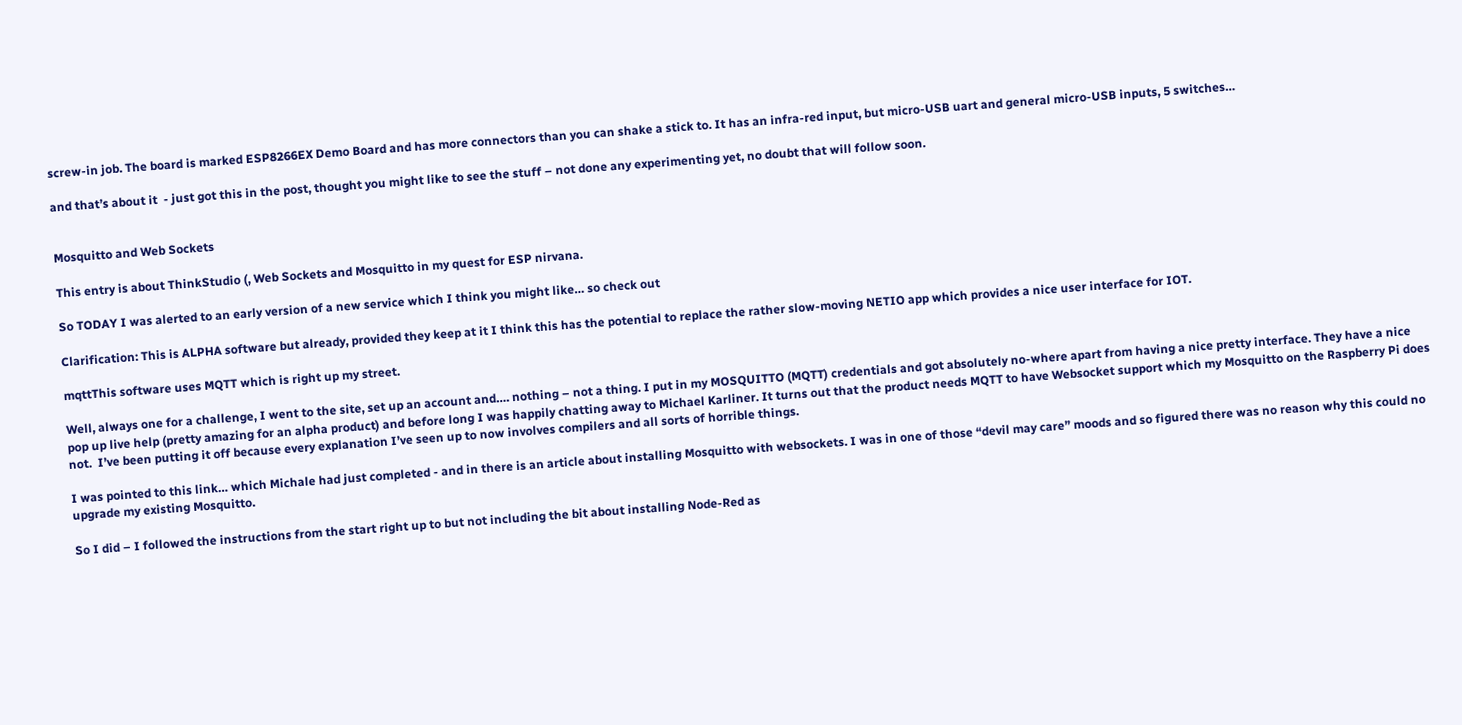screw-in job. The board is marked ESP8266EX Demo Board and has more connectors than you can shake a stick to. It has an infra-red input, but micro-USB uart and general micro-USB inputs, 5 switches…

and that’s about it  - just got this in the post, thought you might like to see the stuff – not done any experimenting yet, no doubt that will follow soon.


Mosquitto and Web Sockets

This entry is about ThinkStudio (, Web Sockets and Mosquitto in my quest for ESP nirvana.

So TODAY I was alerted to an early version of a new service which I think you might like… so check out

Clarification: This is ALPHA software but already, provided they keep at it I think this has the potential to replace the rather slow-moving NETIO app which provides a nice user interface for IOT.

mqttThis software uses MQTT which is right up my street.

Well, always one for a challenge, I went to the site, set up an account and…. nothing – not a thing. I put in my MOSQUITTO (MQTT) credentials and got absolutely no-where apart from having a nice pretty interface. They have a nice pop up live help (pretty amazing for an alpha product) and before long I was happily chatting away to Michael Karliner. It turns out that the product needs MQTT to have Websocket support which my Mosquitto on the Raspberry Pi does not.  I’ve been putting it off because every explanation I’ve seen up to now involves compilers and all sorts of horrible things.

I was pointed to this link… which Michale had just completed - and in there is an article about installing Mosquitto with websockets. I was in one of those “devil may care” moods and so figured there was no reason why this could no upgrade my existing Mosquitto.

So I did – I followed the instructions from the start right up to but not including the bit about installing Node-Red as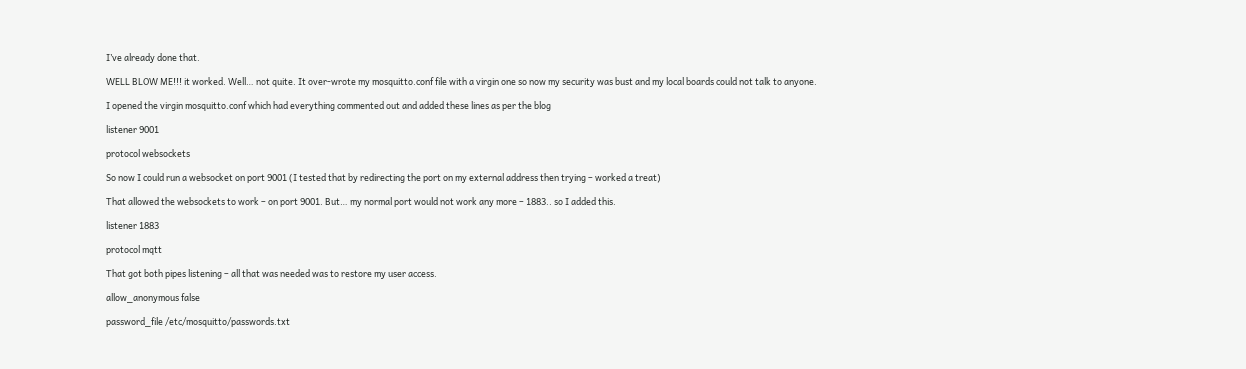I’ve already done that.

WELL BLOW ME!!! it worked. Well… not quite. It over-wrote my mosquitto.conf file with a virgin one so now my security was bust and my local boards could not talk to anyone.

I opened the virgin mosquitto.conf which had everything commented out and added these lines as per the blog

listener 9001

protocol websockets

So now I could run a websocket on port 9001 (I tested that by redirecting the port on my external address then trying – worked a treat)

That allowed the websockets to work – on port 9001. But… my normal port would not work any more – 1883.. so I added this.

listener 1883

protocol mqtt

That got both pipes listening – all that was needed was to restore my user access.

allow_anonymous false

password_file /etc/mosquitto/passwords.txt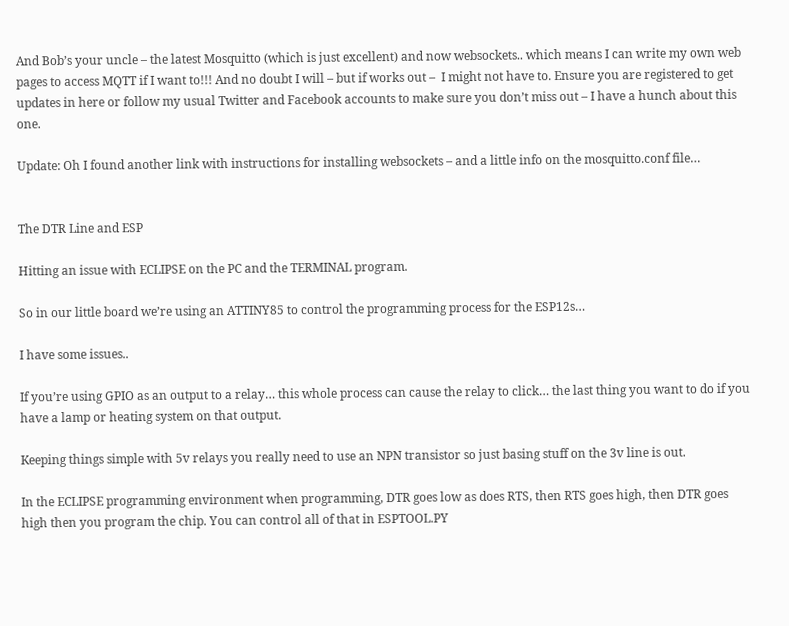And Bob’s your uncle – the latest Mosquitto (which is just excellent) and now websockets.. which means I can write my own web pages to access MQTT if I want to!!! And no doubt I will – but if works out –  I might not have to. Ensure you are registered to get updates in here or follow my usual Twitter and Facebook accounts to make sure you don’t miss out – I have a hunch about this one.

Update: Oh I found another link with instructions for installing websockets – and a little info on the mosquitto.conf file…


The DTR Line and ESP

Hitting an issue with ECLIPSE on the PC and the TERMINAL program.

So in our little board we’re using an ATTINY85 to control the programming process for the ESP12s…

I have some issues..

If you’re using GPIO as an output to a relay… this whole process can cause the relay to click… the last thing you want to do if you have a lamp or heating system on that output.

Keeping things simple with 5v relays you really need to use an NPN transistor so just basing stuff on the 3v line is out.

In the ECLIPSE programming environment when programming, DTR goes low as does RTS, then RTS goes high, then DTR goes high then you program the chip. You can control all of that in ESPTOOL.PY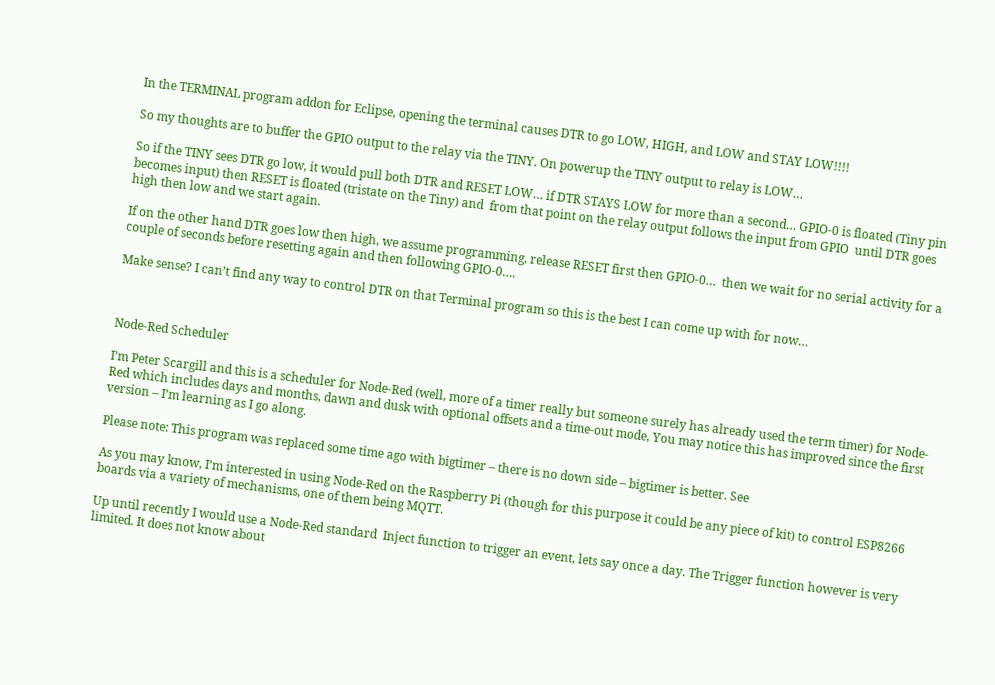In the TERMINAL program addon for Eclipse, opening the terminal causes DTR to go LOW, HIGH, and LOW and STAY LOW!!!!

So my thoughts are to buffer the GPIO output to the relay via the TINY. On powerup the TINY output to relay is LOW…

So if the TINY sees DTR go low, it would pull both DTR and RESET LOW… if DTR STAYS LOW for more than a second… GPIO-0 is floated (Tiny pin becomes input) then RESET is floated (tristate on the Tiny) and  from that point on the relay output follows the input from GPIO  until DTR goes high then low and we start again.

If on the other hand DTR goes low then high, we assume programming, release RESET first then GPIO-0…  then we wait for no serial activity for a couple of seconds before resetting again and then following GPIO-0….

Make sense? I can’t find any way to control DTR on that Terminal program so this is the best I can come up with for now…



Node-Red Scheduler

I’m Peter Scargill and this is a scheduler for Node-Red (well, more of a timer really but someone surely has already used the term timer) for Node-Red which includes days and months, dawn and dusk with optional offsets and a time-out mode, You may notice this has improved since the first version – I’m learning as I go along.

Please note: This program was replaced some time ago with bigtimer – there is no down side – bigtimer is better. See

As you may know, I’m interested in using Node-Red on the Raspberry Pi (though for this purpose it could be any piece of kit) to control ESP8266 boards via a variety of mechanisms, one of them being MQTT.

Up until recently I would use a Node-Red standard  Inject function to trigger an event, lets say once a day. The Trigger function however is very limited. It does not know about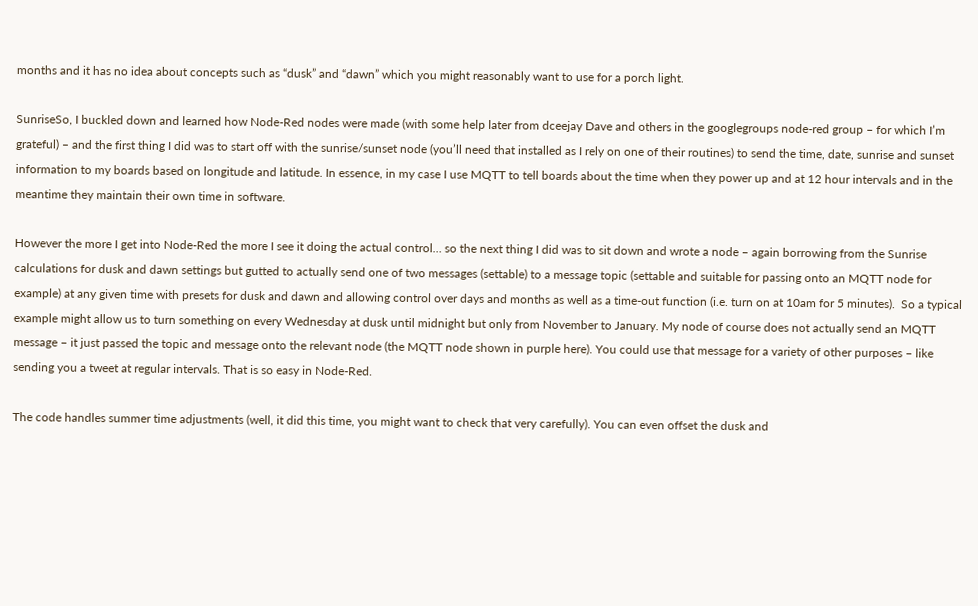months and it has no idea about concepts such as “dusk” and “dawn” which you might reasonably want to use for a porch light.

SunriseSo, I buckled down and learned how Node-Red nodes were made (with some help later from dceejay Dave and others in the googlegroups node-red group – for which I’m grateful) – and the first thing I did was to start off with the sunrise/sunset node (you’ll need that installed as I rely on one of their routines) to send the time, date, sunrise and sunset information to my boards based on longitude and latitude. In essence, in my case I use MQTT to tell boards about the time when they power up and at 12 hour intervals and in the meantime they maintain their own time in software.

However the more I get into Node-Red the more I see it doing the actual control… so the next thing I did was to sit down and wrote a node – again borrowing from the Sunrise calculations for dusk and dawn settings but gutted to actually send one of two messages (settable) to a message topic (settable and suitable for passing onto an MQTT node for example) at any given time with presets for dusk and dawn and allowing control over days and months as well as a time-out function (i.e. turn on at 10am for 5 minutes).  So a typical example might allow us to turn something on every Wednesday at dusk until midnight but only from November to January. My node of course does not actually send an MQTT message – it just passed the topic and message onto the relevant node (the MQTT node shown in purple here). You could use that message for a variety of other purposes – like sending you a tweet at regular intervals. That is so easy in Node-Red.

The code handles summer time adjustments (well, it did this time, you might want to check that very carefully). You can even offset the dusk and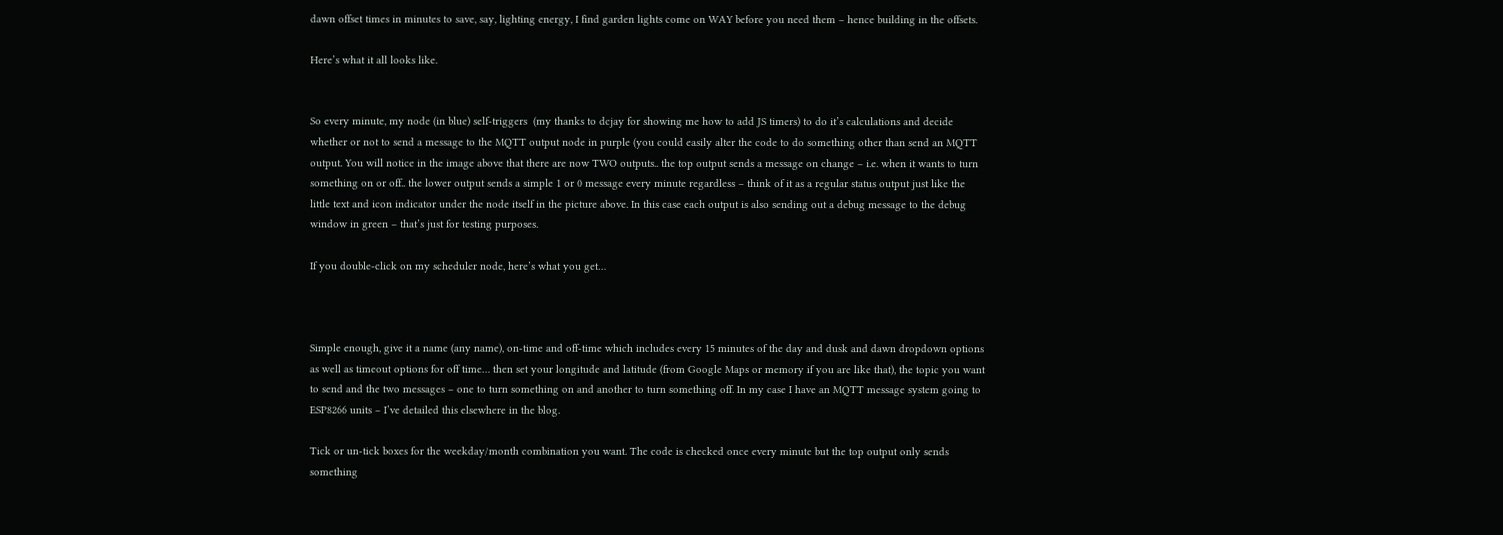dawn offset times in minutes to save, say, lighting energy, I find garden lights come on WAY before you need them – hence building in the offsets.

Here’s what it all looks like.


So every minute, my node (in blue) self-triggers  (my thanks to dcjay for showing me how to add JS timers) to do it’s calculations and decide whether or not to send a message to the MQTT output node in purple (you could easily alter the code to do something other than send an MQTT output. You will notice in the image above that there are now TWO outputs.. the top output sends a message on change – i.e. when it wants to turn something on or off.. the lower output sends a simple 1 or 0 message every minute regardless – think of it as a regular status output just like the little text and icon indicator under the node itself in the picture above. In this case each output is also sending out a debug message to the debug window in green – that’s just for testing purposes.

If you double-click on my scheduler node, here’s what you get…



Simple enough, give it a name (any name), on-time and off-time which includes every 15 minutes of the day and dusk and dawn dropdown options as well as timeout options for off time… then set your longitude and latitude (from Google Maps or memory if you are like that), the topic you want to send and the two messages – one to turn something on and another to turn something off. In my case I have an MQTT message system going to ESP8266 units – I’ve detailed this elsewhere in the blog.

Tick or un-tick boxes for the weekday/month combination you want. The code is checked once every minute but the top output only sends something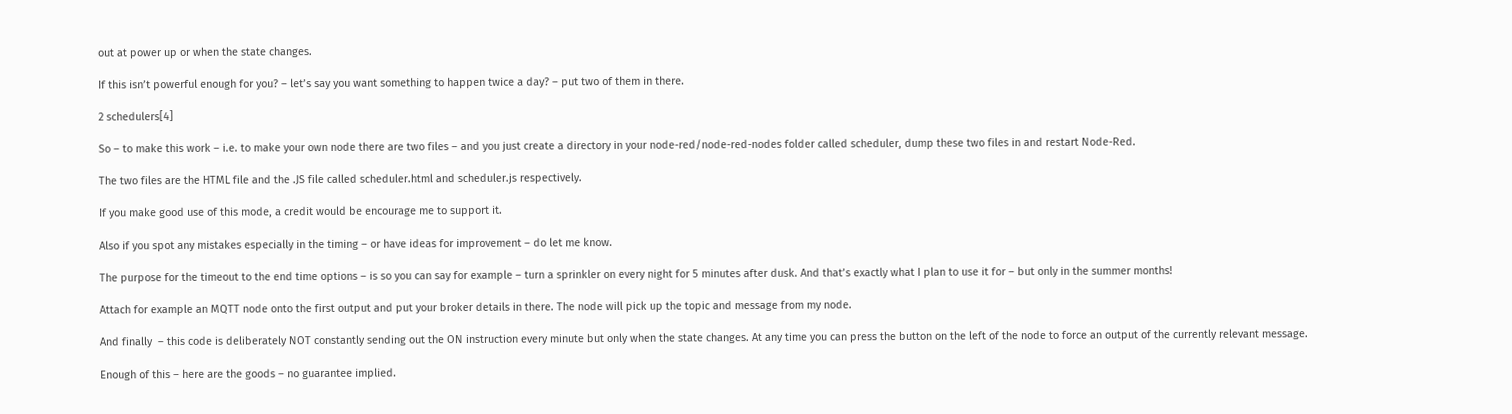out at power up or when the state changes.

If this isn’t powerful enough for you? – let’s say you want something to happen twice a day? – put two of them in there.

2 schedulers[4]

So – to make this work – i.e. to make your own node there are two files – and you just create a directory in your node-red/node-red-nodes folder called scheduler, dump these two files in and restart Node-Red.

The two files are the HTML file and the .JS file called scheduler.html and scheduler.js respectively.

If you make good use of this mode, a credit would be encourage me to support it.

Also if you spot any mistakes especially in the timing – or have ideas for improvement – do let me know.

The purpose for the timeout to the end time options – is so you can say for example – turn a sprinkler on every night for 5 minutes after dusk. And that’s exactly what I plan to use it for – but only in the summer months!

Attach for example an MQTT node onto the first output and put your broker details in there. The node will pick up the topic and message from my node.

And finally  – this code is deliberately NOT constantly sending out the ON instruction every minute but only when the state changes. At any time you can press the button on the left of the node to force an output of the currently relevant message.

Enough of this – here are the goods – no guarantee implied.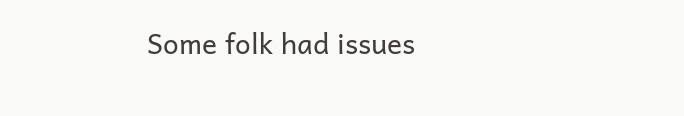Some folk had issues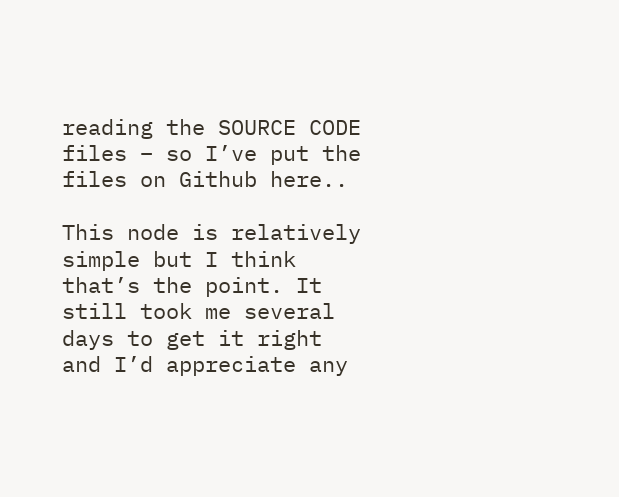reading the SOURCE CODE files – so I’ve put the files on Github here..

This node is relatively simple but I think that’s the point. It still took me several days to get it right and I’d appreciate any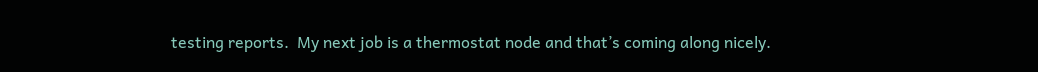testing reports.  My next job is a thermostat node and that’s coming along nicely.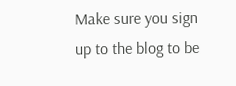Make sure you sign up to the blog to be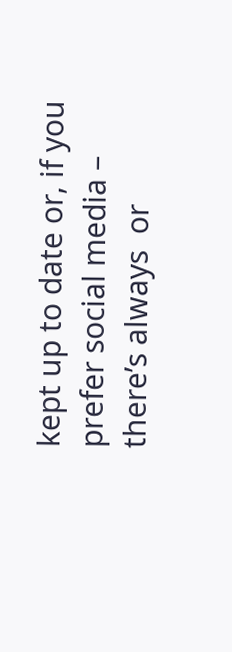kept up to date or, if you prefer social media – there’s always  or